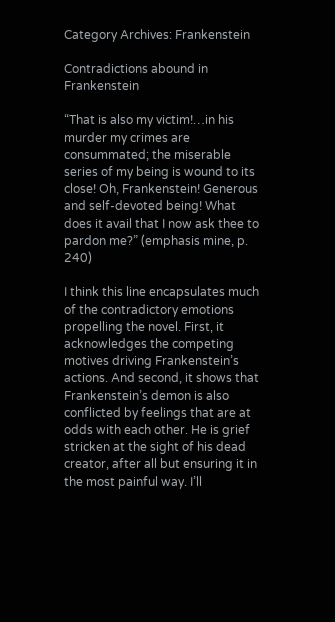Category Archives: Frankenstein

Contradictions abound in Frankenstein

“That is also my victim!…in his murder my crimes are consummated; the miserable series of my being is wound to its close! Oh, Frankenstein! Generous and self-devoted being! What does it avail that I now ask thee to pardon me?” (emphasis mine, p. 240)

I think this line encapsulates much of the contradictory emotions propelling the novel. First, it acknowledges the competing motives driving Frankenstein’s actions. And second, it shows that Frankenstein’s demon is also conflicted by feelings that are at odds with each other. He is grief stricken at the sight of his dead creator, after all but ensuring it in the most painful way. I’ll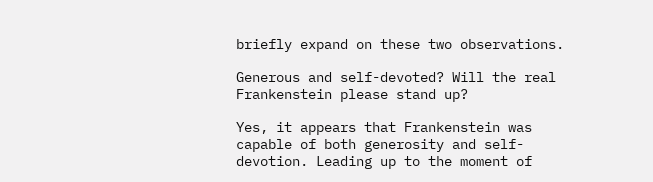briefly expand on these two observations.

Generous and self-devoted? Will the real Frankenstein please stand up?

Yes, it appears that Frankenstein was capable of both generosity and self-devotion. Leading up to the moment of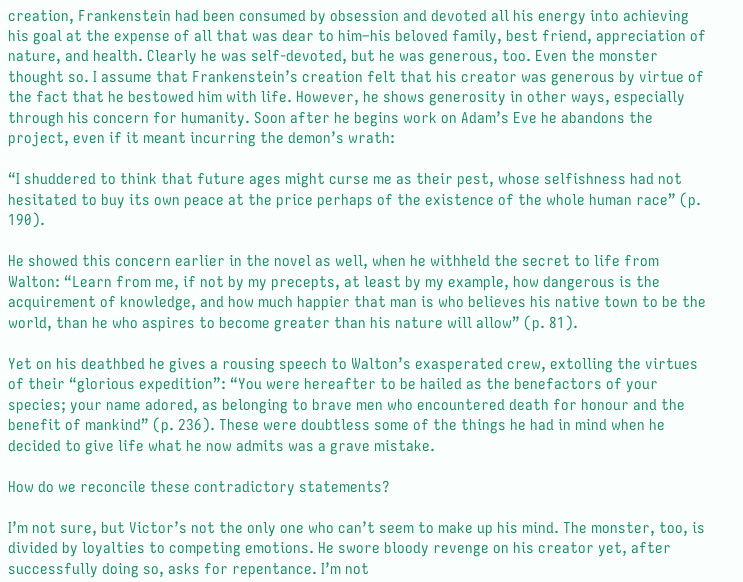creation, Frankenstein had been consumed by obsession and devoted all his energy into achieving his goal at the expense of all that was dear to him–his beloved family, best friend, appreciation of nature, and health. Clearly he was self-devoted, but he was generous, too. Even the monster thought so. I assume that Frankenstein’s creation felt that his creator was generous by virtue of the fact that he bestowed him with life. However, he shows generosity in other ways, especially through his concern for humanity. Soon after he begins work on Adam’s Eve he abandons the project, even if it meant incurring the demon’s wrath:

“I shuddered to think that future ages might curse me as their pest, whose selfishness had not hesitated to buy its own peace at the price perhaps of the existence of the whole human race” (p. 190).

He showed this concern earlier in the novel as well, when he withheld the secret to life from Walton: “Learn from me, if not by my precepts, at least by my example, how dangerous is the acquirement of knowledge, and how much happier that man is who believes his native town to be the world, than he who aspires to become greater than his nature will allow” (p. 81).

Yet on his deathbed he gives a rousing speech to Walton’s exasperated crew, extolling the virtues of their “glorious expedition”: “You were hereafter to be hailed as the benefactors of your species; your name adored, as belonging to brave men who encountered death for honour and the benefit of mankind” (p. 236). These were doubtless some of the things he had in mind when he decided to give life what he now admits was a grave mistake.

How do we reconcile these contradictory statements?

I’m not sure, but Victor’s not the only one who can’t seem to make up his mind. The monster, too, is divided by loyalties to competing emotions. He swore bloody revenge on his creator yet, after successfully doing so, asks for repentance. I’m not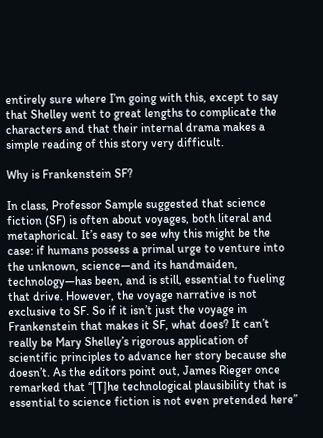entirely sure where I’m going with this, except to say that Shelley went to great lengths to complicate the characters and that their internal drama makes a simple reading of this story very difficult.

Why is Frankenstein SF?

In class, Professor Sample suggested that science fiction (SF) is often about voyages, both literal and metaphorical. It’s easy to see why this might be the case: if humans possess a primal urge to venture into the unknown, science—and its handmaiden, technology—has been, and is still, essential to fueling that drive. However, the voyage narrative is not exclusive to SF. So if it isn’t just the voyage in Frankenstein that makes it SF, what does? It can’t really be Mary Shelley’s rigorous application of scientific principles to advance her story because she doesn’t. As the editors point out, James Rieger once remarked that “[T]he technological plausibility that is essential to science fiction is not even pretended here”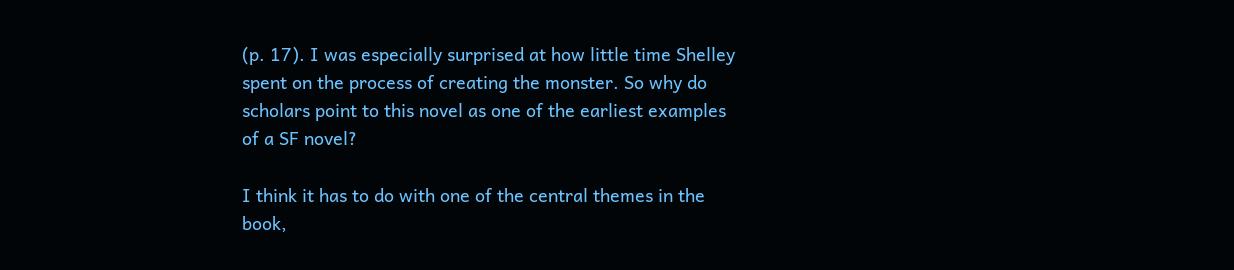(p. 17). I was especially surprised at how little time Shelley spent on the process of creating the monster. So why do scholars point to this novel as one of the earliest examples of a SF novel?

I think it has to do with one of the central themes in the book,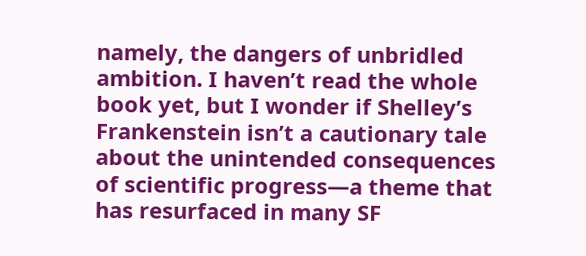namely, the dangers of unbridled ambition. I haven’t read the whole book yet, but I wonder if Shelley’s Frankenstein isn’t a cautionary tale about the unintended consequences of scientific progress—a theme that has resurfaced in many SF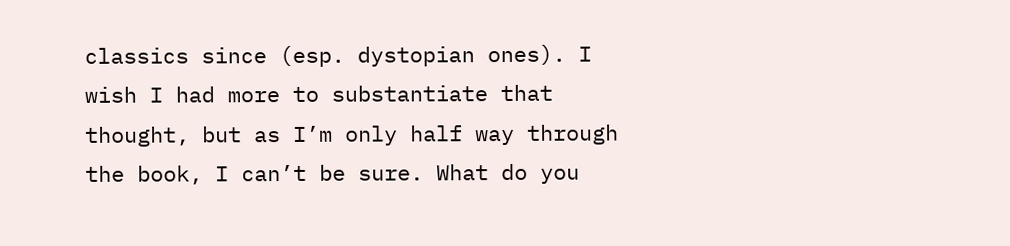classics since (esp. dystopian ones). I wish I had more to substantiate that thought, but as I’m only half way through the book, I can’t be sure. What do you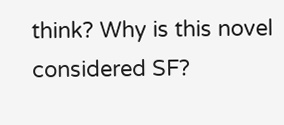think? Why is this novel considered SF?